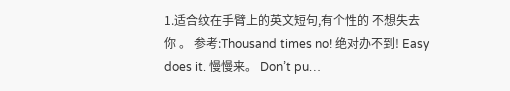1.适合纹在手臂上的英文短句,有个性的 不想失去你 。 参考:Thousand times no! 绝对办不到! Easy does it. 慢慢来。 Don’t pu…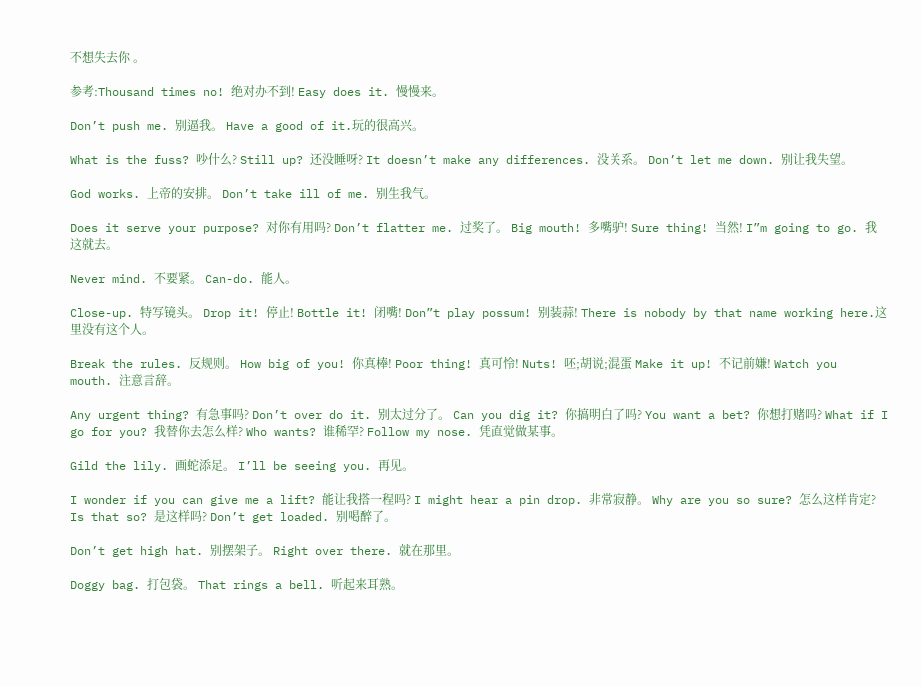不想失去你 。

参考:Thousand times no! 绝对办不到! Easy does it. 慢慢来。

Don’t push me. 别逼我。 Have a good of it.玩的很高兴。

What is the fuss? 吵什么? Still up? 还没睡呀? It doesn’t make any differences. 没关系。 Don’t let me down. 别让我失望。

God works. 上帝的安排。 Don’t take ill of me. 别生我气。

Does it serve your purpose? 对你有用吗? Don’t flatter me. 过奖了。 Big mouth! 多嘴驴! Sure thing! 当然! I”m going to go. 我这就去。

Never mind. 不要紧。 Can-do. 能人。

Close-up. 特写镜头。 Drop it! 停止! Bottle it! 闭嘴! Don”t play possum! 别装蒜! There is nobody by that name working here.这里没有这个人。

Break the rules. 反规则。 How big of you! 你真棒! Poor thing! 真可怜! Nuts! 呸;胡说;混蛋 Make it up! 不记前嫌! Watch you mouth. 注意言辞。

Any urgent thing? 有急事吗? Don’t over do it. 别太过分了。 Can you dig it? 你搞明白了吗? You want a bet? 你想打赌吗? What if I go for you? 我替你去怎么样? Who wants? 谁稀罕? Follow my nose. 凭直觉做某事。

Gild the lily. 画蛇添足。 I’ll be seeing you. 再见。

I wonder if you can give me a lift? 能让我搭一程吗? I might hear a pin drop. 非常寂静。 Why are you so sure? 怎么这样肯定? Is that so? 是这样吗? Don’t get loaded. 别喝醉了。

Don’t get high hat. 别摆架子。 Right over there. 就在那里。

Doggy bag. 打包袋。 That rings a bell. 听起来耳熟。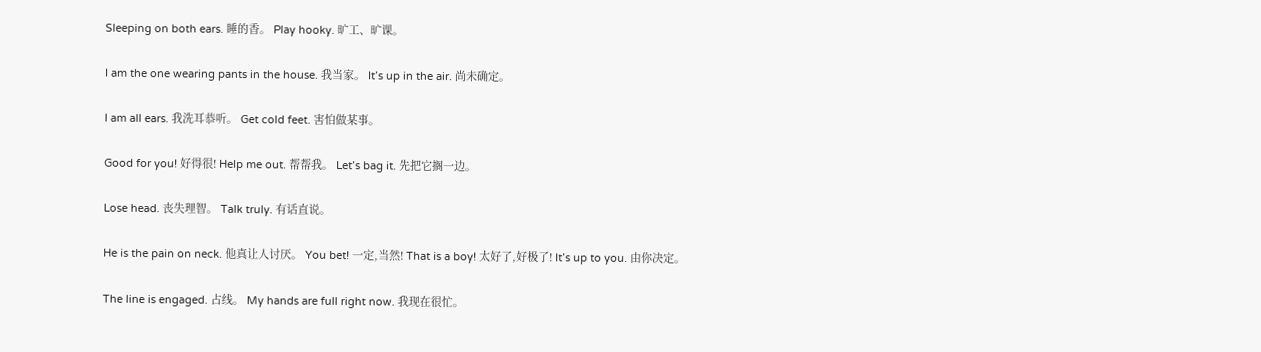Sleeping on both ears. 睡的香。 Play hooky. 旷工、旷课。

I am the one wearing pants in the house. 我当家。 It’s up in the air. 尚未确定。

I am all ears. 我洗耳恭听。 Get cold feet. 害怕做某事。

Good for you! 好得很! Help me out. 帮帮我。 Let’s bag it. 先把它搁一边。

Lose head. 丧失理智。 Talk truly. 有话直说。

He is the pain on neck. 他真让人讨厌。 You bet! 一定,当然! That is a boy! 太好了,好极了! It’s up to you. 由你决定。

The line is engaged. 占线。 My hands are full right now. 我现在很忙。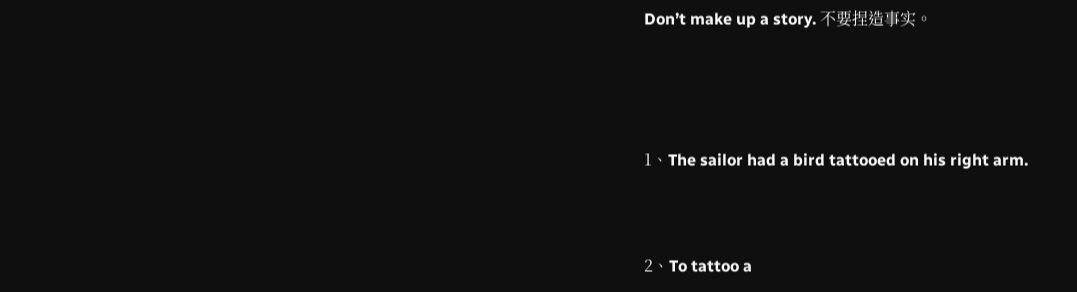Don’t make up a story. 不要捏造事实。



1、The sailor had a bird tattooed on his right arm.


2、To tattoo a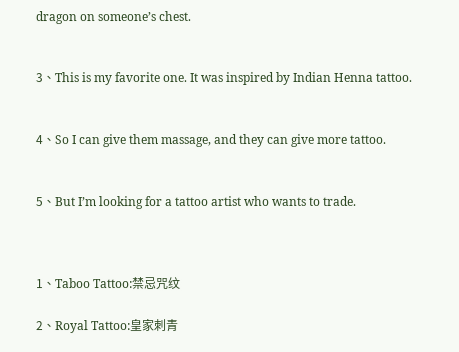dragon on someone’s chest.


3、This is my favorite one. It was inspired by Indian Henna tattoo.


4、So I can give them massage, and they can give more tattoo.


5、But I’m looking for a tattoo artist who wants to trade.



1、Taboo Tattoo:禁忌咒纹

2、Royal Tattoo:皇家刺青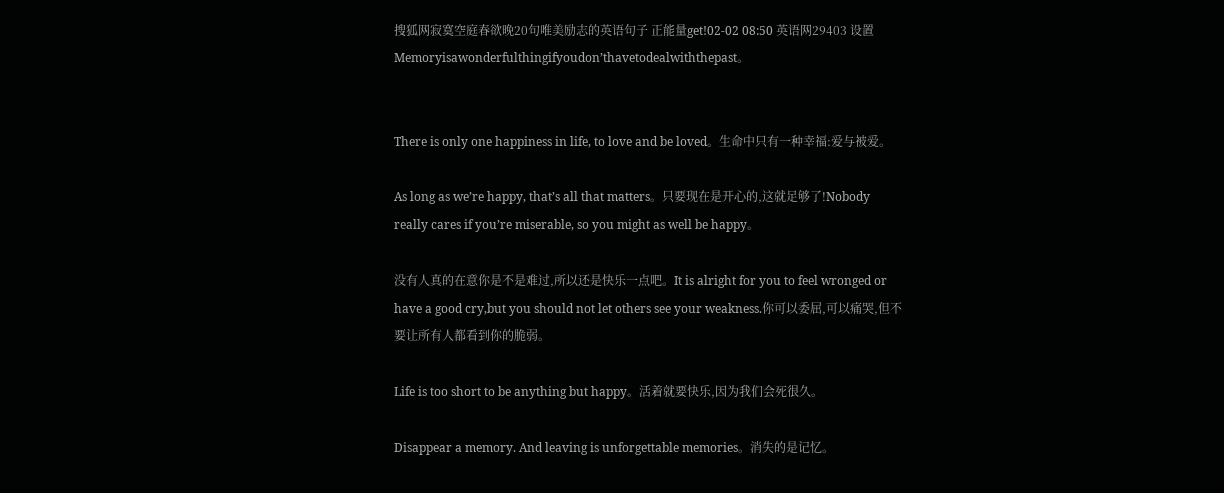搜狐网寂寞空庭春欲晚20句唯美励志的英语句子 正能量get!02-02 08:50 英语网29403 设置Memoryisawonderfulthingifyoudon’thavetodealwiththepast。


There is only one happiness in life, to love and be loved。生命中只有一种幸福:爱与被爱。

As long as we’re happy, that’s all that matters。只要现在是开心的,这就足够了!Nobody really cares if you’re miserable, so you might as well be happy。

没有人真的在意你是不是难过,所以还是快乐一点吧。It is alright for you to feel wronged or have a good cry,but you should not let others see your weakness.你可以委屈,可以痛哭,但不要让所有人都看到你的脆弱。

Life is too short to be anything but happy。活着就要快乐,因为我们会死很久。

Disappear a memory. And leaving is unforgettable memories。消失的是记忆。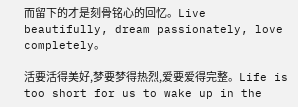而留下的才是刻骨铭心的回忆。Live beautifully, dream passionately, love completely。

活要活得美好,梦要梦得热烈,爱要爱得完整。Life is too short for us to wake up in the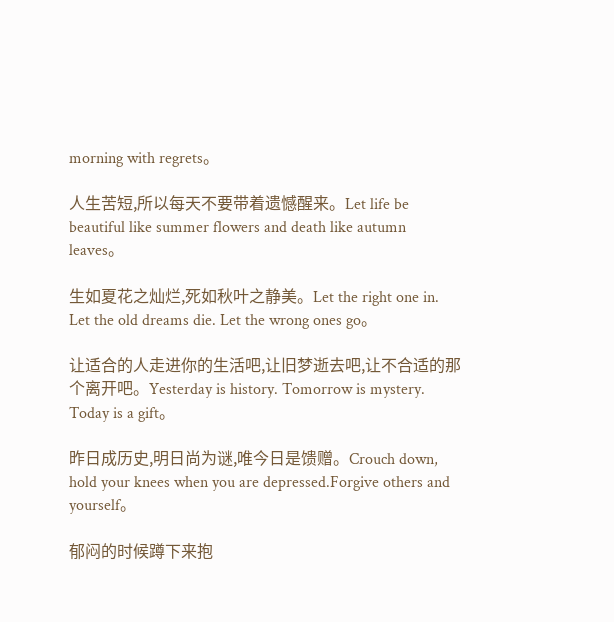morning with regrets。

人生苦短,所以每天不要带着遗憾醒来。Let life be beautiful like summer flowers and death like autumn leaves。

生如夏花之灿烂,死如秋叶之静美。Let the right one in. Let the old dreams die. Let the wrong ones go。

让适合的人走进你的生活吧,让旧梦逝去吧,让不合适的那个离开吧。Yesterday is history. Tomorrow is mystery. Today is a gift。

昨日成历史,明日尚为谜,唯今日是馈赠。Crouch down, hold your knees when you are depressed.Forgive others and yourself。

郁闷的时候蹲下来抱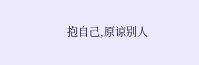抱自己,原谅别人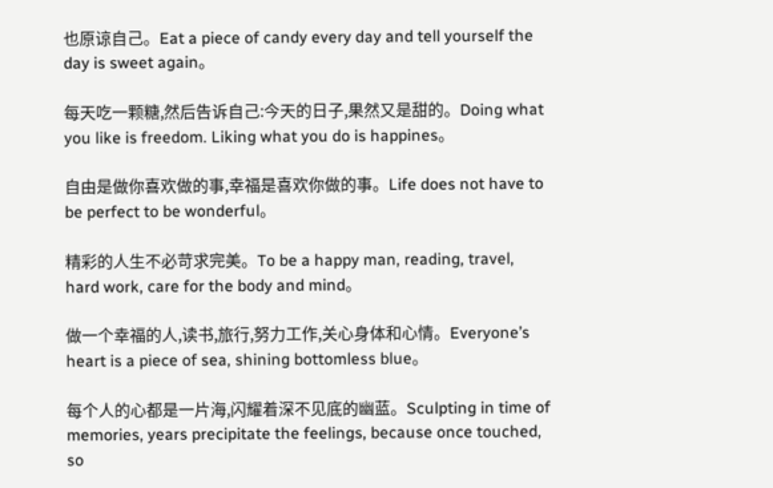也原谅自己。Eat a piece of candy every day and tell yourself the day is sweet again。

每天吃一颗糖,然后告诉自己:今天的日子,果然又是甜的。Doing what you like is freedom. Liking what you do is happines。

自由是做你喜欢做的事,幸福是喜欢你做的事。Life does not have to be perfect to be wonderful。

精彩的人生不必苛求完美。To be a happy man, reading, travel, hard work, care for the body and mind。

做一个幸福的人,读书,旅行,努力工作,关心身体和心情。Everyone’s heart is a piece of sea, shining bottomless blue。

每个人的心都是一片海,闪耀着深不见底的幽蓝。Sculpting in time of memories, years precipitate the feelings, because once touched, so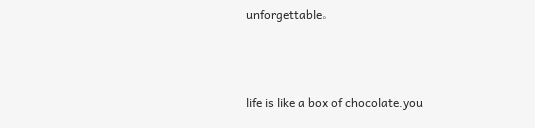unforgettable。



life is like a box of chocolate.you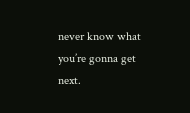never know what you’re gonna get next.